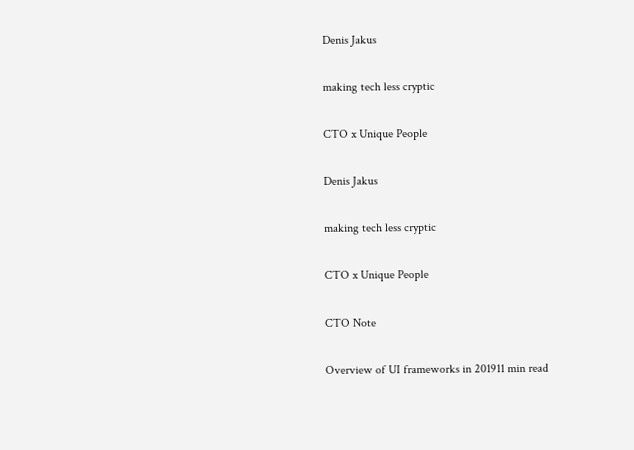Denis Jakus

making tech less cryptic

CTO x Unique People

Denis Jakus

making tech less cryptic

CTO x Unique People

CTO Note

Overview of UI frameworks in 201911 min read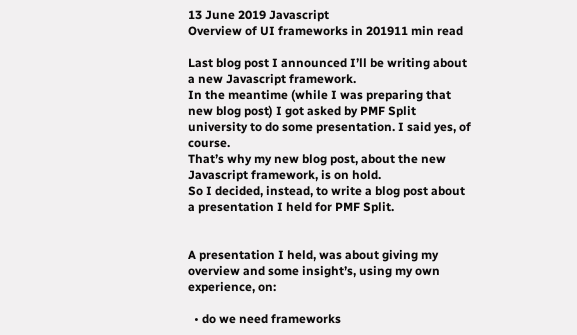13 June 2019 Javascript
Overview of UI frameworks in 201911 min read

Last blog post I announced I’ll be writing about a new Javascript framework.
In the meantime (while I was preparing that new blog post) I got asked by PMF Split university to do some presentation. I said yes, of course.
That’s why my new blog post, about the new Javascript framework, is on hold.
So I decided, instead, to write a blog post about a presentation I held for PMF Split.


A presentation I held, was about giving my overview and some insight’s, using my own experience, on:

  • do we need frameworks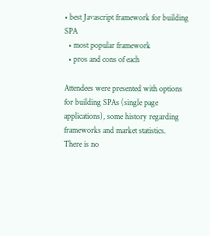• best Javascript framework for building SPA
  • most popular framework
  • pros and cons of each

Attendees were presented with options for building SPAs (single page applications), some history regarding frameworks and market statistics.
There is no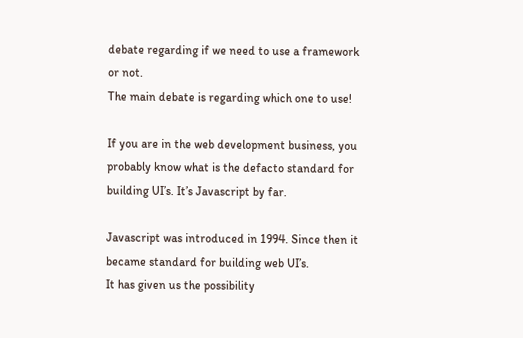debate regarding if we need to use a framework or not.
The main debate is regarding which one to use!

If you are in the web development business, you probably know what is the defacto standard for building UI’s. It’s Javascript by far.

Javascript was introduced in 1994. Since then it became standard for building web UI’s.
It has given us the possibility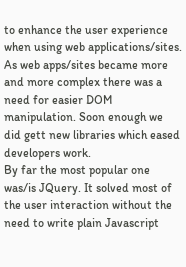to enhance the user experience when using web applications/sites.
As web apps/sites became more and more complex there was a need for easier DOM manipulation. Soon enough we did gett new libraries which eased developers work.
By far the most popular one was/is JQuery. It solved most of the user interaction without the need to write plain Javascript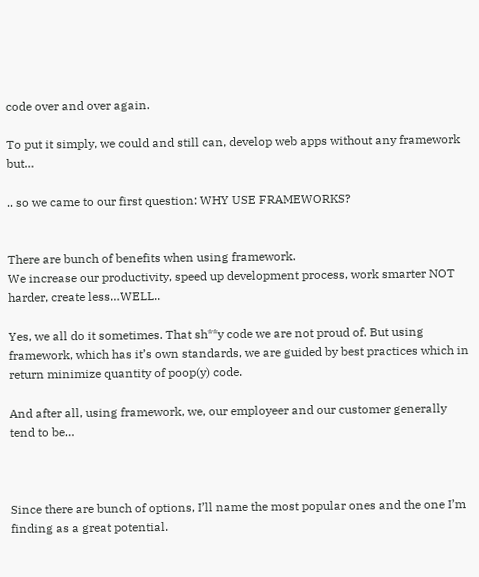code over and over again.

To put it simply, we could and still can, develop web apps without any framework but…

.. so we came to our first question: WHY USE FRAMEWORKS?


There are bunch of benefits when using framework.
We increase our productivity, speed up development process, work smarter NOT harder, create less…WELL..

Yes, we all do it sometimes. That sh**y code we are not proud of. But using framework, which has it’s own standards, we are guided by best practices which in return minimize quantity of poop(y) code.

And after all, using framework, we, our employeer and our customer generally tend to be…



Since there are bunch of options, I’ll name the most popular ones and the one I’m finding as a great potential.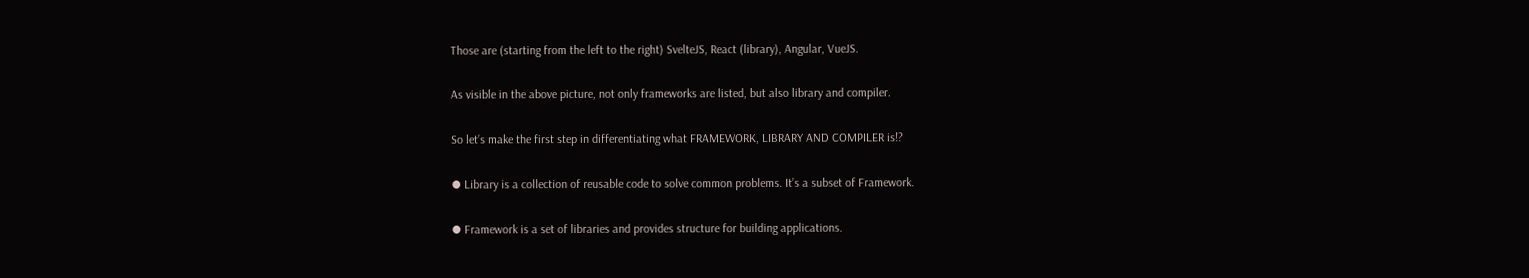Those are (starting from the left to the right) SvelteJS, React (library), Angular, VueJS.

As visible in the above picture, not only frameworks are listed, but also library and compiler.

So let’s make the first step in differentiating what FRAMEWORK, LIBRARY AND COMPILER is!?

⦁ Library is a collection of reusable code to solve common problems. It’s a subset of Framework.

⦁ Framework is a set of libraries and provides structure for building applications.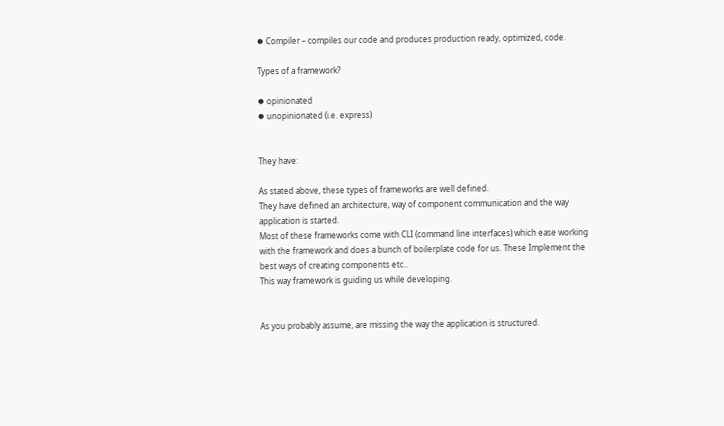⦁ Compiler – compiles our code and produces production ready, optimized, code.

Types of a framework?

⦁ opinionated
⦁ unopinionated (i.e. express)


They have:

As stated above, these types of frameworks are well defined.
They have defined an architecture, way of component communication and the way application is started.
Most of these frameworks come with CLI (command line interfaces) which ease working with the framework and does a bunch of boilerplate code for us. These Implement the best ways of creating components etc..
This way framework is guiding us while developing.


As you probably assume, are missing the way the application is structured.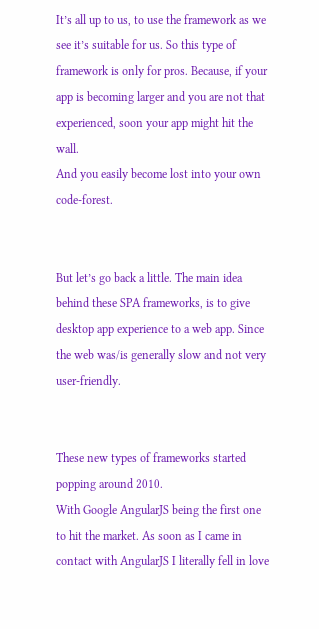It’s all up to us, to use the framework as we see it’s suitable for us. So this type of framework is only for pros. Because, if your app is becoming larger and you are not that experienced, soon your app might hit the wall.
And you easily become lost into your own code-forest.


But let’s go back a little. The main idea behind these SPA frameworks, is to give desktop app experience to a web app. Since the web was/is generally slow and not very user-friendly.


These new types of frameworks started popping around 2010.
With Google AngularJS being the first one to hit the market. As soon as I came in contact with AngularJS I literally fell in love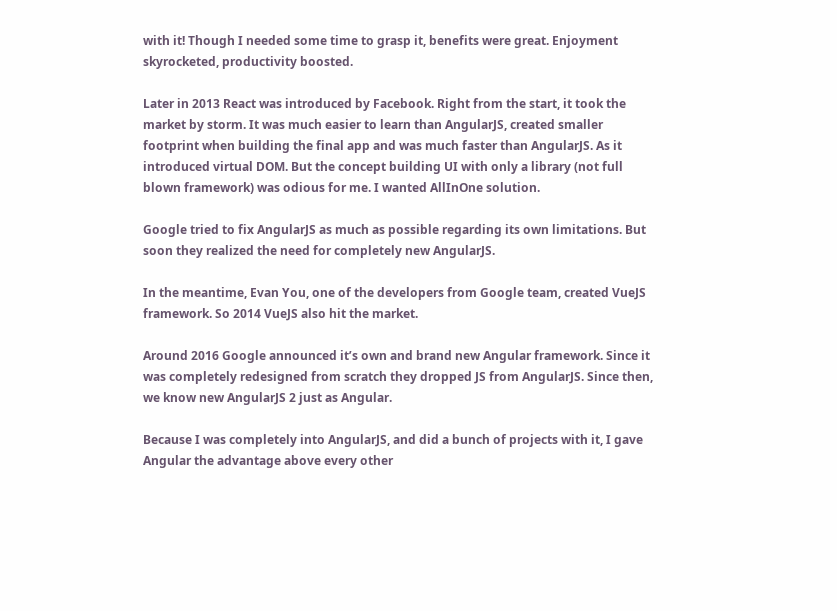with it! Though I needed some time to grasp it, benefits were great. Enjoyment skyrocketed, productivity boosted.

Later in 2013 React was introduced by Facebook. Right from the start, it took the market by storm. It was much easier to learn than AngularJS, created smaller footprint when building the final app and was much faster than AngularJS. As it introduced virtual DOM. But the concept building UI with only a library (not full blown framework) was odious for me. I wanted AllInOne solution.

Google tried to fix AngularJS as much as possible regarding its own limitations. But soon they realized the need for completely new AngularJS.

In the meantime, Evan You, one of the developers from Google team, created VueJS framework. So 2014 VueJS also hit the market.

Around 2016 Google announced it’s own and brand new Angular framework. Since it was completely redesigned from scratch they dropped JS from AngularJS. Since then, we know new AngularJS 2 just as Angular.

Because I was completely into AngularJS, and did a bunch of projects with it, I gave Angular the advantage above every other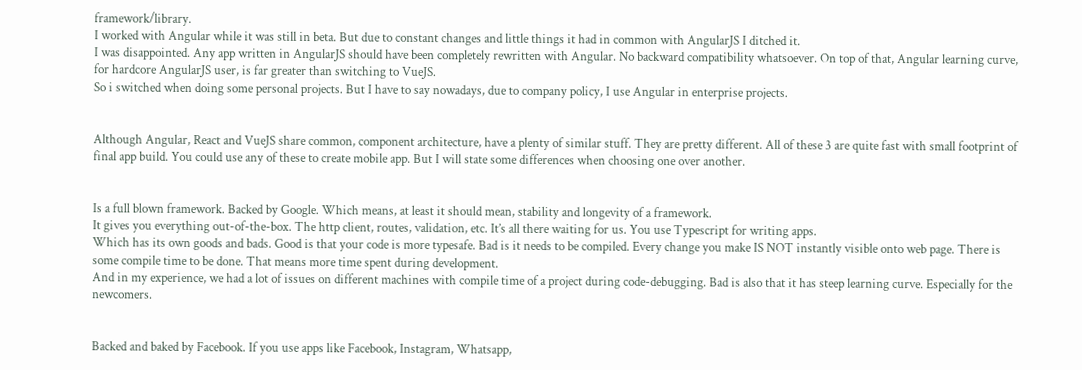framework/library.
I worked with Angular while it was still in beta. But due to constant changes and little things it had in common with AngularJS I ditched it.
I was disappointed. Any app written in AngularJS should have been completely rewritten with Angular. No backward compatibility whatsoever. On top of that, Angular learning curve, for hardcore AngularJS user, is far greater than switching to VueJS.
So i switched when doing some personal projects. But I have to say nowadays, due to company policy, I use Angular in enterprise projects.


Although Angular, React and VueJS share common, component architecture, have a plenty of similar stuff. They are pretty different. All of these 3 are quite fast with small footprint of final app build. You could use any of these to create mobile app. But I will state some differences when choosing one over another.


Is a full blown framework. Backed by Google. Which means, at least it should mean, stability and longevity of a framework.
It gives you everything out-of-the-box. The http client, routes, validation, etc. It’s all there waiting for us. You use Typescript for writing apps.
Which has its own goods and bads. Good is that your code is more typesafe. Bad is it needs to be compiled. Every change you make IS NOT instantly visible onto web page. There is some compile time to be done. That means more time spent during development.
And in my experience, we had a lot of issues on different machines with compile time of a project during code-debugging. Bad is also that it has steep learning curve. Especially for the newcomers.


Backed and baked by Facebook. If you use apps like Facebook, Instagram, Whatsapp,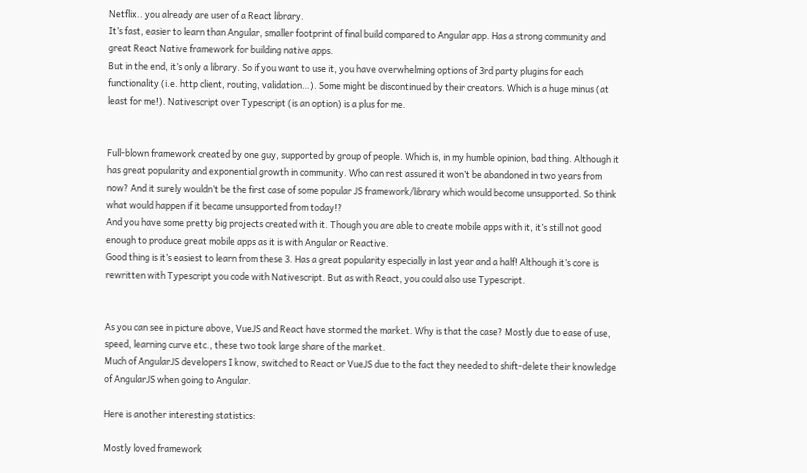Netflix.. you already are user of a React library.
It’s fast, easier to learn than Angular, smaller footprint of final build compared to Angular app. Has a strong community and great React Native framework for building native apps.
But in the end, it’s only a library. So if you want to use it, you have overwhelming options of 3rd party plugins for each functionality (i.e. http client, routing, validation…). Some might be discontinued by their creators. Which is a huge minus (at least for me!). Nativescript over Typescript (is an option) is a plus for me.


Full-blown framework created by one guy, supported by group of people. Which is, in my humble opinion, bad thing. Although it has great popularity and exponential growth in community. Who can rest assured it won’t be abandoned in two years from now? And it surely wouldn’t be the first case of some popular JS framework/library which would become unsupported. So think what would happen if it became unsupported from today!?
And you have some pretty big projects created with it. Though you are able to create mobile apps with it, it’s still not good enough to produce great mobile apps as it is with Angular or Reactive.
Good thing is it’s easiest to learn from these 3. Has a great popularity especially in last year and a half! Although it’s core is rewritten with Typescript you code with Nativescript. But as with React, you could also use Typescript.


As you can see in picture above, VueJS and React have stormed the market. Why is that the case? Mostly due to ease of use, speed, learning curve etc., these two took large share of the market.
Much of AngularJS developers I know, switched to React or VueJS due to the fact they needed to shift-delete their knowledge of AngularJS when going to Angular.

Here is another interesting statistics:

Mostly loved framework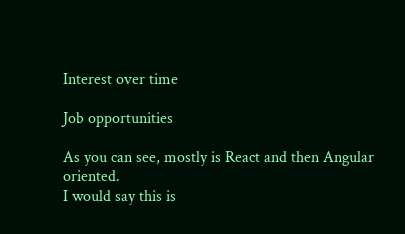Interest over time

Job opportunities

As you can see, mostly is React and then Angular oriented.
I would say this is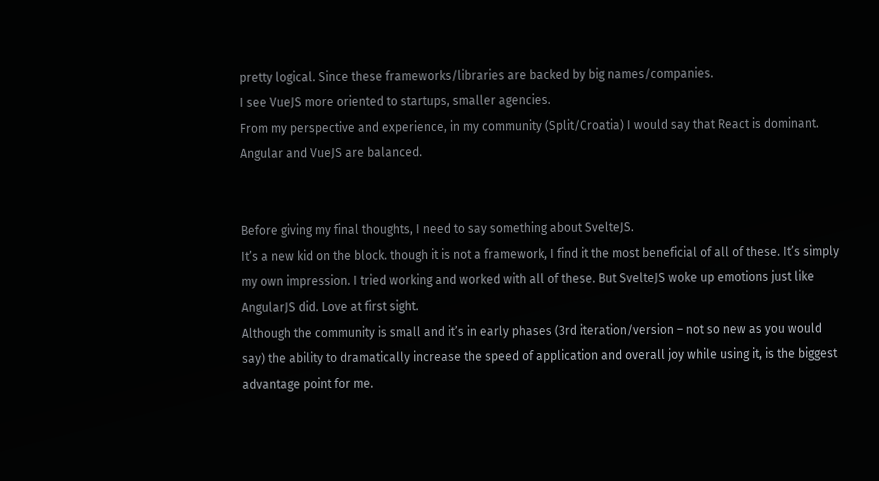pretty logical. Since these frameworks/libraries are backed by big names/companies.
I see VueJS more oriented to startups, smaller agencies.
From my perspective and experience, in my community (Split/Croatia) I would say that React is dominant. Angular and VueJS are balanced.


Before giving my final thoughts, I need to say something about SvelteJS.
It’s a new kid on the block. though it is not a framework, I find it the most beneficial of all of these. It’s simply my own impression. I tried working and worked with all of these. But SvelteJS woke up emotions just like AngularJS did. Love at first sight.
Although the community is small and it’s in early phases (3rd iteration/version – not so new as you would say) the ability to dramatically increase the speed of application and overall joy while using it, is the biggest advantage point for me.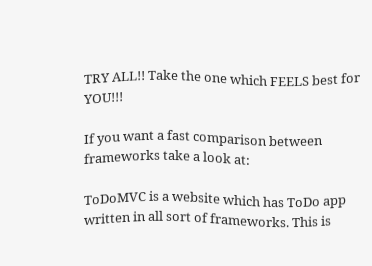TRY ALL!! Take the one which FEELS best for YOU!!!

If you want a fast comparison between frameworks take a look at:

ToDoMVC is a website which has ToDo app written in all sort of frameworks. This is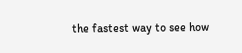the fastest way to see how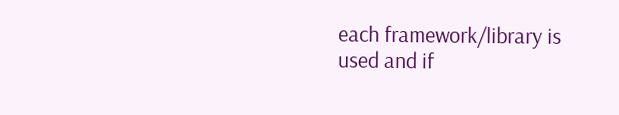each framework/library is used and if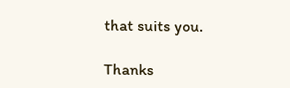that suits you.

Thanks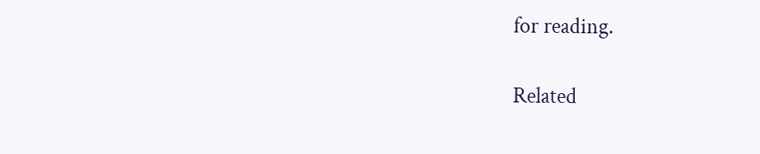for reading.

Related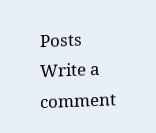Posts
Write a comment